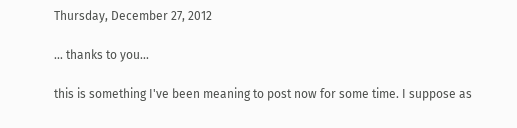Thursday, December 27, 2012

... thanks to you...

this is something I've been meaning to post now for some time. I suppose as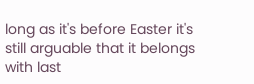long as it's before Easter it's still arguable that it belongs with last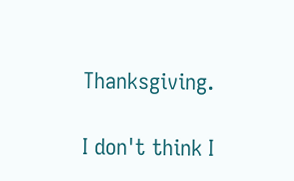Thanksgiving.

I don't think I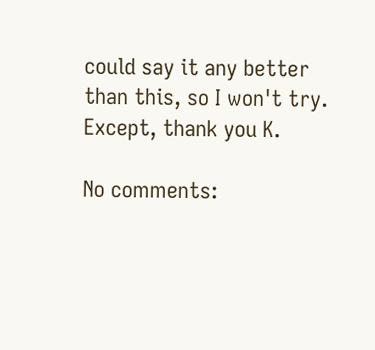could say it any better than this, so I won't try. Except, thank you K.

No comments: